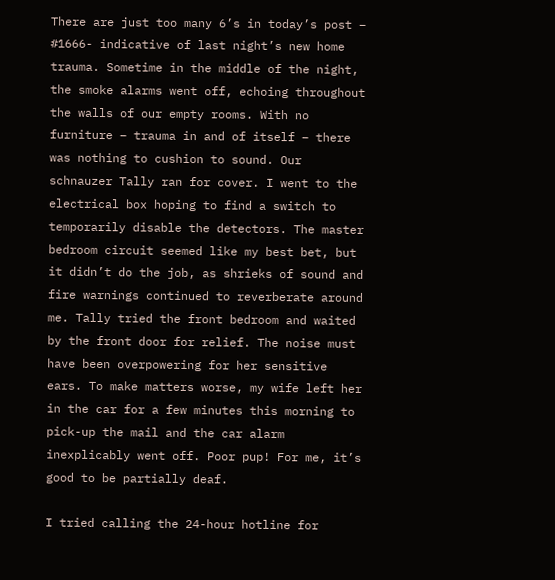There are just too many 6’s in today’s post – #1666- indicative of last night’s new home trauma. Sometime in the middle of the night, the smoke alarms went off, echoing throughout the walls of our empty rooms. With no furniture – trauma in and of itself – there was nothing to cushion to sound. Our schnauzer Tally ran for cover. I went to the electrical box hoping to find a switch to temporarily disable the detectors. The master bedroom circuit seemed like my best bet, but it didn’t do the job, as shrieks of sound and fire warnings continued to reverberate around me. Tally tried the front bedroom and waited by the front door for relief. The noise must have been overpowering for her sensitive ears. To make matters worse, my wife left her in the car for a few minutes this morning to pick-up the mail and the car alarm inexplicably went off. Poor pup! For me, it’s good to be partially deaf.

I tried calling the 24-hour hotline for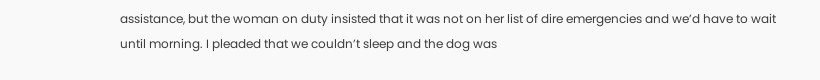assistance, but the woman on duty insisted that it was not on her list of dire emergencies and we’d have to wait until morning. I pleaded that we couldn’t sleep and the dog was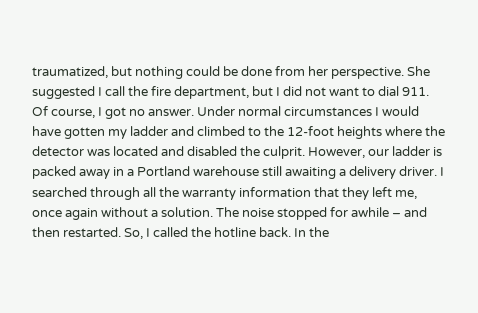traumatized, but nothing could be done from her perspective. She suggested I call the fire department, but I did not want to dial 911. Of course, I got no answer. Under normal circumstances I would have gotten my ladder and climbed to the 12-foot heights where the detector was located and disabled the culprit. However, our ladder is packed away in a Portland warehouse still awaiting a delivery driver. I searched through all the warranty information that they left me, once again without a solution. The noise stopped for awhile – and then restarted. So, I called the hotline back. In the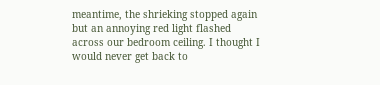meantime, the shrieking stopped again but an annoying red light flashed across our bedroom ceiling. I thought I would never get back to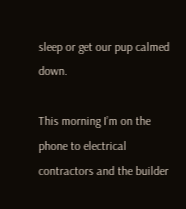sleep or get our pup calmed down.

This morning I’m on the phone to electrical contractors and the builder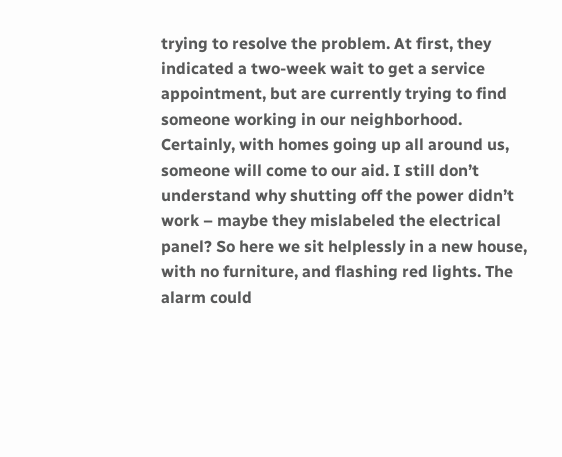trying to resolve the problem. At first, they indicated a two-week wait to get a service appointment, but are currently trying to find someone working in our neighborhood. Certainly, with homes going up all around us, someone will come to our aid. I still don’t understand why shutting off the power didn’t work – maybe they mislabeled the electrical panel? So here we sit helplessly in a new house, with no furniture, and flashing red lights. The alarm could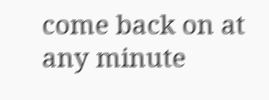come back on at any minute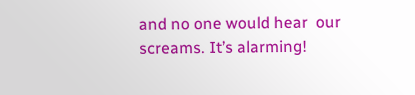and no one would hear  our screams. It’s alarming!